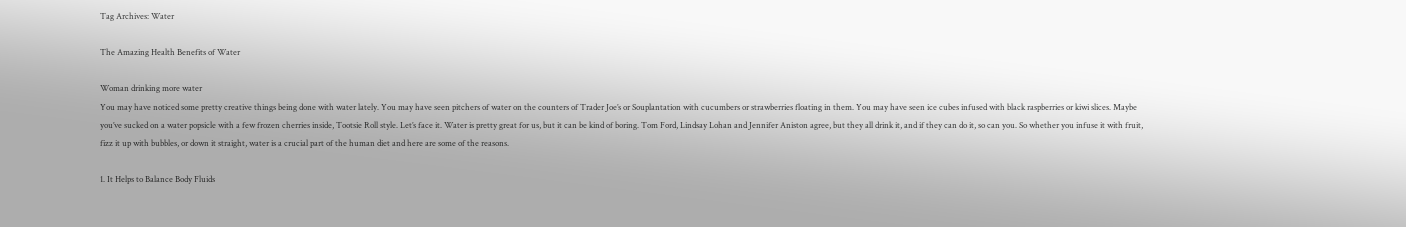Tag Archives: Water

The Amazing Health Benefits of Water

Woman drinking more water
You may have noticed some pretty creative things being done with water lately. You may have seen pitchers of water on the counters of Trader Joe’s or Souplantation with cucumbers or strawberries floating in them. You may have seen ice cubes infused with black raspberries or kiwi slices. Maybe you’ve sucked on a water popsicle with a few frozen cherries inside, Tootsie Roll style. Let’s face it. Water is pretty great for us, but it can be kind of boring. Tom Ford, Lindsay Lohan and Jennifer Aniston agree, but they all drink it, and if they can do it, so can you. So whether you infuse it with fruit, fizz it up with bubbles, or down it straight, water is a crucial part of the human diet and here are some of the reasons.

1. It Helps to Balance Body Fluids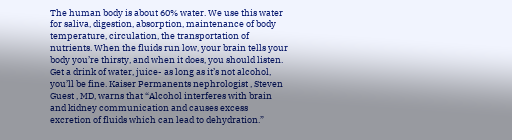The human body is about 60% water. We use this water for saliva, digestion, absorption, maintenance of body temperature, circulation, the transportation of nutrients. When the fluids run low, your brain tells your body you’re thirsty, and when it does, you should listen. Get a drink of water, juice- as long as it’s not alcohol, you’ll be fine. Kaiser Permanents nephrologist , Steven Guest , MD, warns that “Alcohol interferes with brain and kidney communication and causes excess excretion of fluids which can lead to dehydration.”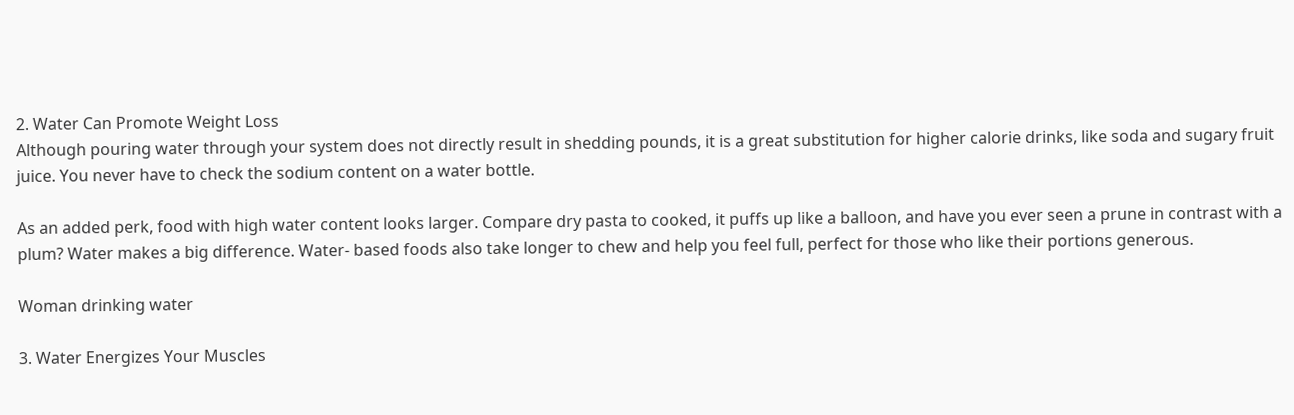2. Water Can Promote Weight Loss
Although pouring water through your system does not directly result in shedding pounds, it is a great substitution for higher calorie drinks, like soda and sugary fruit juice. You never have to check the sodium content on a water bottle.

As an added perk, food with high water content looks larger. Compare dry pasta to cooked, it puffs up like a balloon, and have you ever seen a prune in contrast with a plum? Water makes a big difference. Water- based foods also take longer to chew and help you feel full, perfect for those who like their portions generous.

Woman drinking water

3. Water Energizes Your Muscles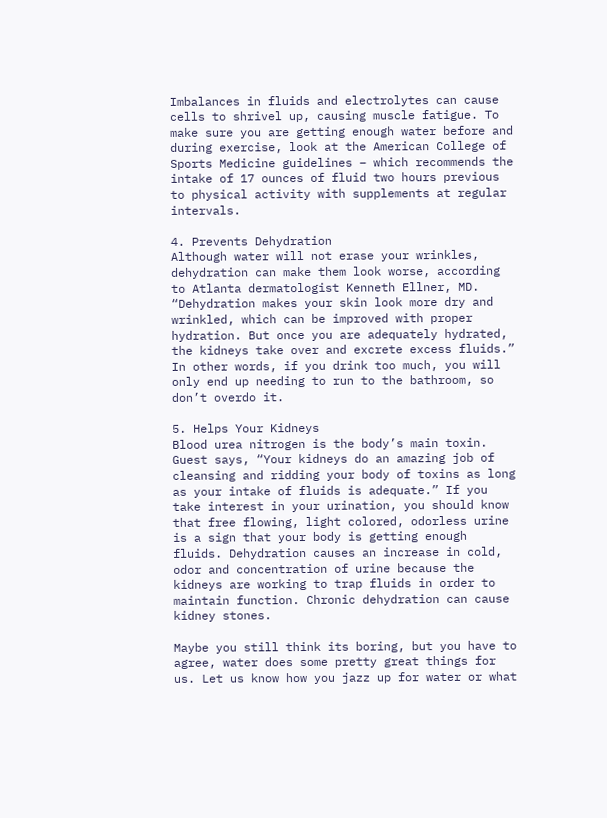Imbalances in fluids and electrolytes can cause cells to shrivel up, causing muscle fatigue. To make sure you are getting enough water before and during exercise, look at the American College of Sports Medicine guidelines – which recommends the intake of 17 ounces of fluid two hours previous to physical activity with supplements at regular intervals.

4. Prevents Dehydration
Although water will not erase your wrinkles, dehydration can make them look worse, according to Atlanta dermatologist Kenneth Ellner, MD. “Dehydration makes your skin look more dry and wrinkled, which can be improved with proper hydration. But once you are adequately hydrated, the kidneys take over and excrete excess fluids.” In other words, if you drink too much, you will only end up needing to run to the bathroom, so don’t overdo it.

5. Helps Your Kidneys
Blood urea nitrogen is the body’s main toxin. Guest says, “Your kidneys do an amazing job of cleansing and ridding your body of toxins as long as your intake of fluids is adequate.” If you take interest in your urination, you should know that free flowing, light colored, odorless urine is a sign that your body is getting enough fluids. Dehydration causes an increase in cold, odor and concentration of urine because the kidneys are working to trap fluids in order to maintain function. Chronic dehydration can cause kidney stones.

Maybe you still think its boring, but you have to agree, water does some pretty great things for us. Let us know how you jazz up for water or what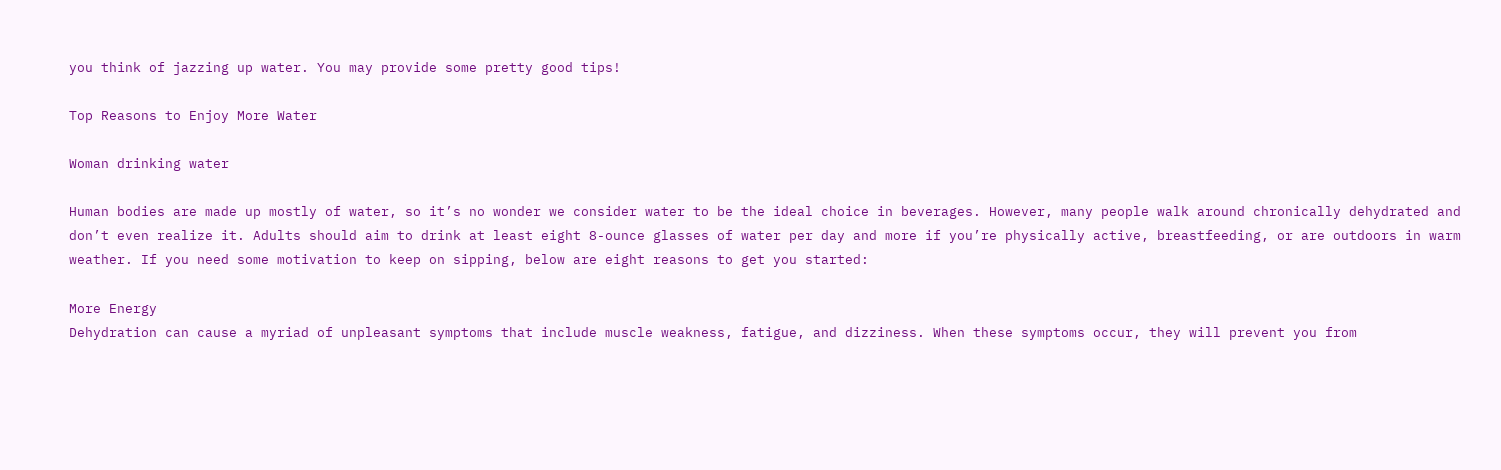you think of jazzing up water. You may provide some pretty good tips!

Top Reasons to Enjoy More Water

Woman drinking water

Human bodies are made up mostly of water, so it’s no wonder we consider water to be the ideal choice in beverages. However, many people walk around chronically dehydrated and don’t even realize it. Adults should aim to drink at least eight 8-ounce glasses of water per day and more if you’re physically active, breastfeeding, or are outdoors in warm weather. If you need some motivation to keep on sipping, below are eight reasons to get you started:

More Energy
Dehydration can cause a myriad of unpleasant symptoms that include muscle weakness, fatigue, and dizziness. When these symptoms occur, they will prevent you from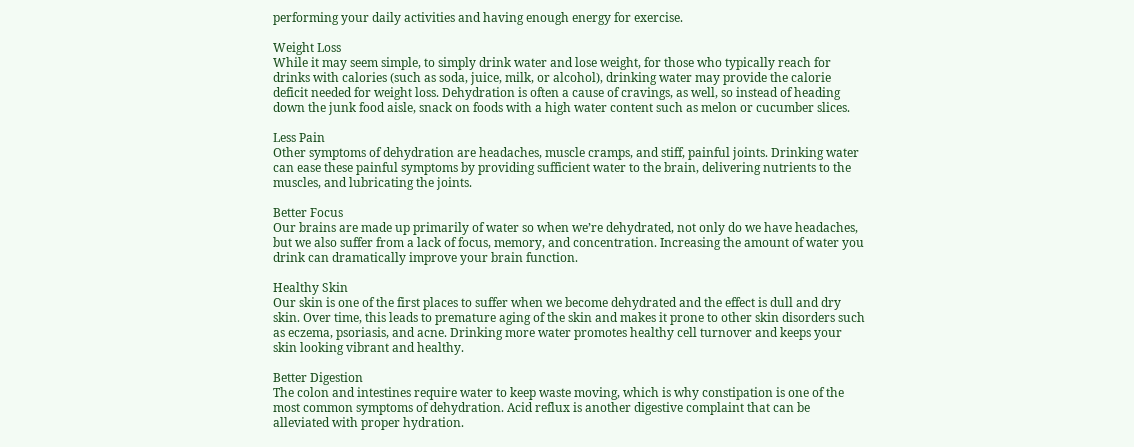performing your daily activities and having enough energy for exercise.

Weight Loss
While it may seem simple, to simply drink water and lose weight, for those who typically reach for drinks with calories (such as soda, juice, milk, or alcohol), drinking water may provide the calorie deficit needed for weight loss. Dehydration is often a cause of cravings, as well, so instead of heading down the junk food aisle, snack on foods with a high water content such as melon or cucumber slices.

Less Pain
Other symptoms of dehydration are headaches, muscle cramps, and stiff, painful joints. Drinking water can ease these painful symptoms by providing sufficient water to the brain, delivering nutrients to the muscles, and lubricating the joints.

Better Focus
Our brains are made up primarily of water so when we’re dehydrated, not only do we have headaches, but we also suffer from a lack of focus, memory, and concentration. Increasing the amount of water you drink can dramatically improve your brain function.

Healthy Skin
Our skin is one of the first places to suffer when we become dehydrated and the effect is dull and dry skin. Over time, this leads to premature aging of the skin and makes it prone to other skin disorders such as eczema, psoriasis, and acne. Drinking more water promotes healthy cell turnover and keeps your skin looking vibrant and healthy.

Better Digestion
The colon and intestines require water to keep waste moving, which is why constipation is one of the most common symptoms of dehydration. Acid reflux is another digestive complaint that can be alleviated with proper hydration.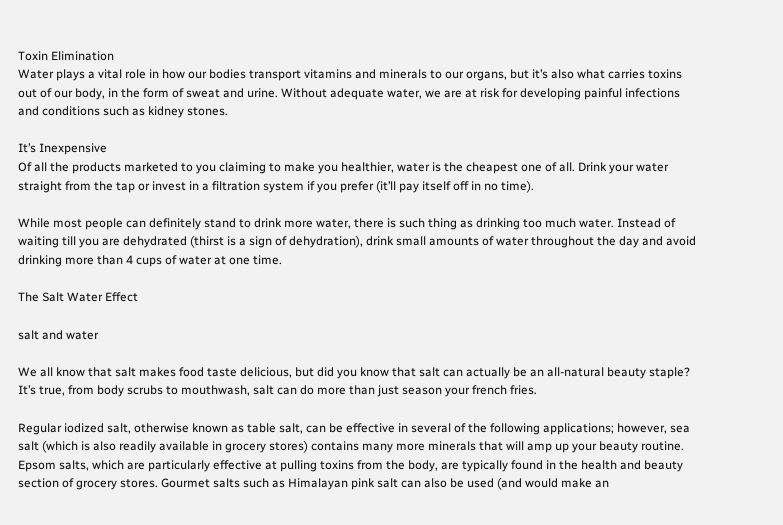Toxin Elimination
Water plays a vital role in how our bodies transport vitamins and minerals to our organs, but it’s also what carries toxins out of our body, in the form of sweat and urine. Without adequate water, we are at risk for developing painful infections and conditions such as kidney stones.

It’s Inexpensive
Of all the products marketed to you claiming to make you healthier, water is the cheapest one of all. Drink your water straight from the tap or invest in a filtration system if you prefer (it’ll pay itself off in no time).

While most people can definitely stand to drink more water, there is such thing as drinking too much water. Instead of waiting till you are dehydrated (thirst is a sign of dehydration), drink small amounts of water throughout the day and avoid drinking more than 4 cups of water at one time.

The Salt Water Effect

salt and water

We all know that salt makes food taste delicious, but did you know that salt can actually be an all-natural beauty staple? It’s true, from body scrubs to mouthwash, salt can do more than just season your french fries.

Regular iodized salt, otherwise known as table salt, can be effective in several of the following applications; however, sea salt (which is also readily available in grocery stores) contains many more minerals that will amp up your beauty routine. Epsom salts, which are particularly effective at pulling toxins from the body, are typically found in the health and beauty section of grocery stores. Gourmet salts such as Himalayan pink salt can also be used (and would make an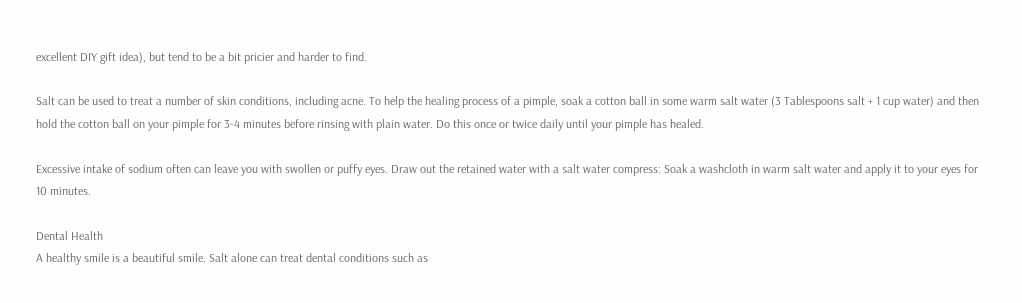excellent DIY gift idea), but tend to be a bit pricier and harder to find.

Salt can be used to treat a number of skin conditions, including acne. To help the healing process of a pimple, soak a cotton ball in some warm salt water (3 Tablespoons salt + 1 cup water) and then hold the cotton ball on your pimple for 3-4 minutes before rinsing with plain water. Do this once or twice daily until your pimple has healed.

Excessive intake of sodium often can leave you with swollen or puffy eyes. Draw out the retained water with a salt water compress: Soak a washcloth in warm salt water and apply it to your eyes for 10 minutes.

Dental Health
A healthy smile is a beautiful smile. Salt alone can treat dental conditions such as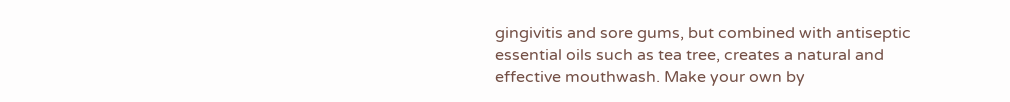gingivitis and sore gums, but combined with antiseptic essential oils such as tea tree, creates a natural and effective mouthwash. Make your own by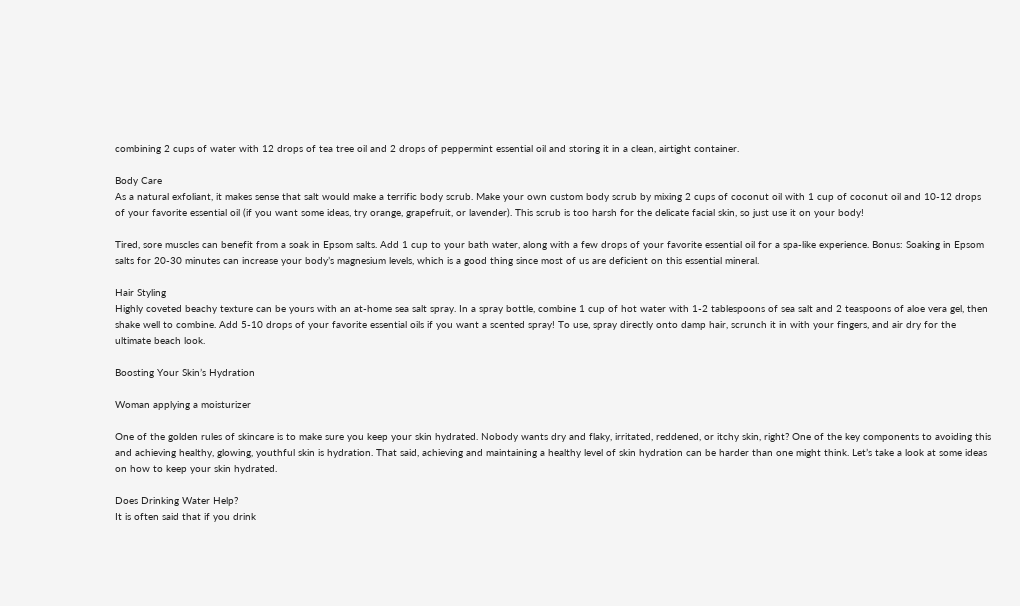combining 2 cups of water with 12 drops of tea tree oil and 2 drops of peppermint essential oil and storing it in a clean, airtight container.

Body Care
As a natural exfoliant, it makes sense that salt would make a terrific body scrub. Make your own custom body scrub by mixing 2 cups of coconut oil with 1 cup of coconut oil and 10-12 drops of your favorite essential oil (if you want some ideas, try orange, grapefruit, or lavender). This scrub is too harsh for the delicate facial skin, so just use it on your body!

Tired, sore muscles can benefit from a soak in Epsom salts. Add 1 cup to your bath water, along with a few drops of your favorite essential oil for a spa-like experience. Bonus: Soaking in Epsom salts for 20-30 minutes can increase your body’s magnesium levels, which is a good thing since most of us are deficient on this essential mineral.

Hair Styling
Highly coveted beachy texture can be yours with an at-home sea salt spray. In a spray bottle, combine 1 cup of hot water with 1-2 tablespoons of sea salt and 2 teaspoons of aloe vera gel, then shake well to combine. Add 5-10 drops of your favorite essential oils if you want a scented spray! To use, spray directly onto damp hair, scrunch it in with your fingers, and air dry for the ultimate beach look.

Boosting Your Skin’s Hydration

Woman applying a moisturizer

One of the golden rules of skincare is to make sure you keep your skin hydrated. Nobody wants dry and flaky, irritated, reddened, or itchy skin, right? One of the key components to avoiding this and achieving healthy, glowing, youthful skin is hydration. That said, achieving and maintaining a healthy level of skin hydration can be harder than one might think. Let’s take a look at some ideas on how to keep your skin hydrated.

Does Drinking Water Help?
It is often said that if you drink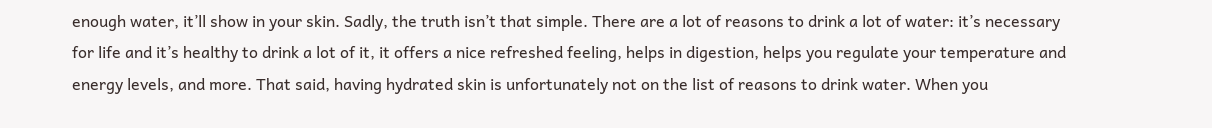enough water, it’ll show in your skin. Sadly, the truth isn’t that simple. There are a lot of reasons to drink a lot of water: it’s necessary for life and it’s healthy to drink a lot of it, it offers a nice refreshed feeling, helps in digestion, helps you regulate your temperature and energy levels, and more. That said, having hydrated skin is unfortunately not on the list of reasons to drink water. When you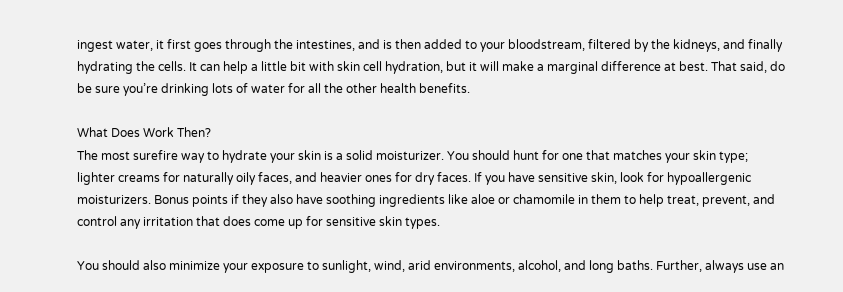ingest water, it first goes through the intestines, and is then added to your bloodstream, filtered by the kidneys, and finally hydrating the cells. It can help a little bit with skin cell hydration, but it will make a marginal difference at best. That said, do be sure you’re drinking lots of water for all the other health benefits.

What Does Work Then?
The most surefire way to hydrate your skin is a solid moisturizer. You should hunt for one that matches your skin type; lighter creams for naturally oily faces, and heavier ones for dry faces. If you have sensitive skin, look for hypoallergenic moisturizers. Bonus points if they also have soothing ingredients like aloe or chamomile in them to help treat, prevent, and control any irritation that does come up for sensitive skin types.

You should also minimize your exposure to sunlight, wind, arid environments, alcohol, and long baths. Further, always use an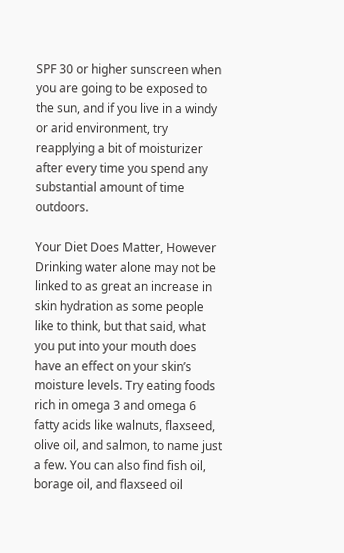SPF 30 or higher sunscreen when you are going to be exposed to the sun, and if you live in a windy or arid environment, try reapplying a bit of moisturizer after every time you spend any substantial amount of time outdoors.

Your Diet Does Matter, However
Drinking water alone may not be linked to as great an increase in skin hydration as some people like to think, but that said, what you put into your mouth does have an effect on your skin’s moisture levels. Try eating foods rich in omega 3 and omega 6 fatty acids like walnuts, flaxseed, olive oil, and salmon, to name just a few. You can also find fish oil, borage oil, and flaxseed oil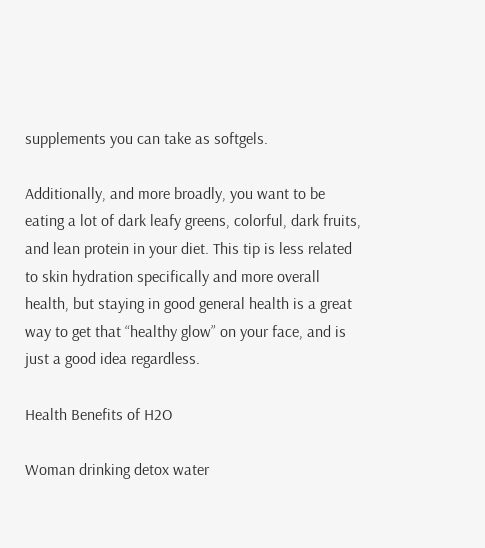supplements you can take as softgels.

Additionally, and more broadly, you want to be eating a lot of dark leafy greens, colorful, dark fruits, and lean protein in your diet. This tip is less related to skin hydration specifically and more overall health, but staying in good general health is a great way to get that “healthy glow” on your face, and is just a good idea regardless.

Health Benefits of H2O

Woman drinking detox water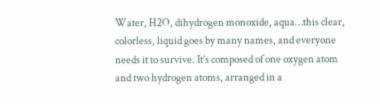Water, H2O, dihydrogen monoxide, aqua…this clear, colorless, liquid goes by many names, and everyone needs it to survive. It’s composed of one oxygen atom and two hydrogen atoms, arranged in a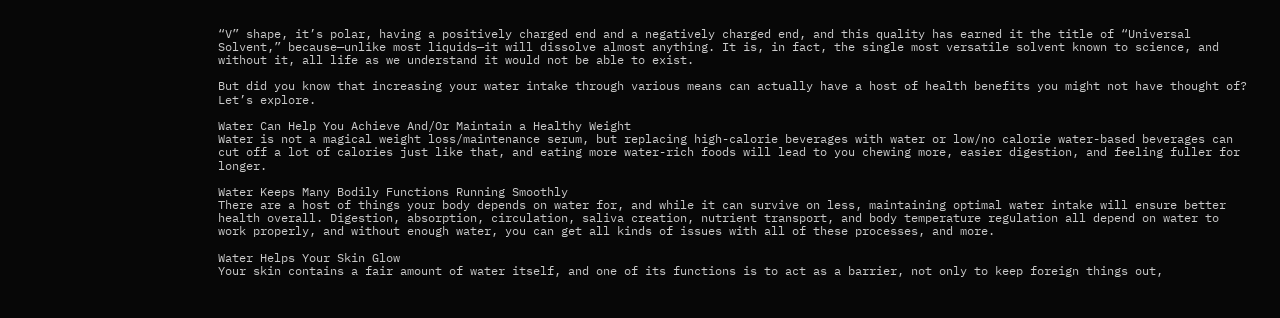“V” shape, it’s polar, having a positively charged end and a negatively charged end, and this quality has earned it the title of “Universal Solvent,” because—unlike most liquids—it will dissolve almost anything. It is, in fact, the single most versatile solvent known to science, and without it, all life as we understand it would not be able to exist.

But did you know that increasing your water intake through various means can actually have a host of health benefits you might not have thought of? Let’s explore.

Water Can Help You Achieve And/Or Maintain a Healthy Weight
Water is not a magical weight loss/maintenance serum, but replacing high-calorie beverages with water or low/no calorie water-based beverages can cut off a lot of calories just like that, and eating more water-rich foods will lead to you chewing more, easier digestion, and feeling fuller for longer.

Water Keeps Many Bodily Functions Running Smoothly
There are a host of things your body depends on water for, and while it can survive on less, maintaining optimal water intake will ensure better health overall. Digestion, absorption, circulation, saliva creation, nutrient transport, and body temperature regulation all depend on water to work properly, and without enough water, you can get all kinds of issues with all of these processes, and more.

Water Helps Your Skin Glow
Your skin contains a fair amount of water itself, and one of its functions is to act as a barrier, not only to keep foreign things out,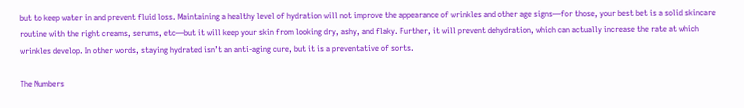but to keep water in and prevent fluid loss. Maintaining a healthy level of hydration will not improve the appearance of wrinkles and other age signs—for those, your best bet is a solid skincare routine with the right creams, serums, etc—but it will keep your skin from looking dry, ashy, and flaky. Further, it will prevent dehydration, which can actually increase the rate at which wrinkles develop. In other words, staying hydrated isn’t an anti-aging cure, but it is a preventative of sorts.

The Numbers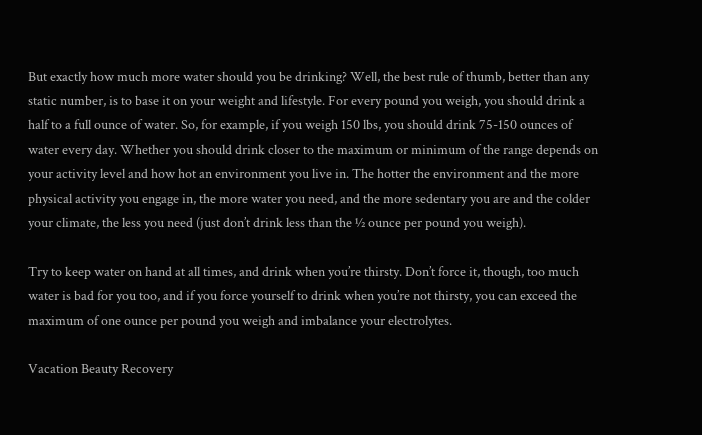But exactly how much more water should you be drinking? Well, the best rule of thumb, better than any static number, is to base it on your weight and lifestyle. For every pound you weigh, you should drink a half to a full ounce of water. So, for example, if you weigh 150 lbs, you should drink 75-150 ounces of water every day. Whether you should drink closer to the maximum or minimum of the range depends on your activity level and how hot an environment you live in. The hotter the environment and the more physical activity you engage in, the more water you need, and the more sedentary you are and the colder your climate, the less you need (just don’t drink less than the ½ ounce per pound you weigh).

Try to keep water on hand at all times, and drink when you’re thirsty. Don’t force it, though, too much water is bad for you too, and if you force yourself to drink when you’re not thirsty, you can exceed the maximum of one ounce per pound you weigh and imbalance your electrolytes.

Vacation Beauty Recovery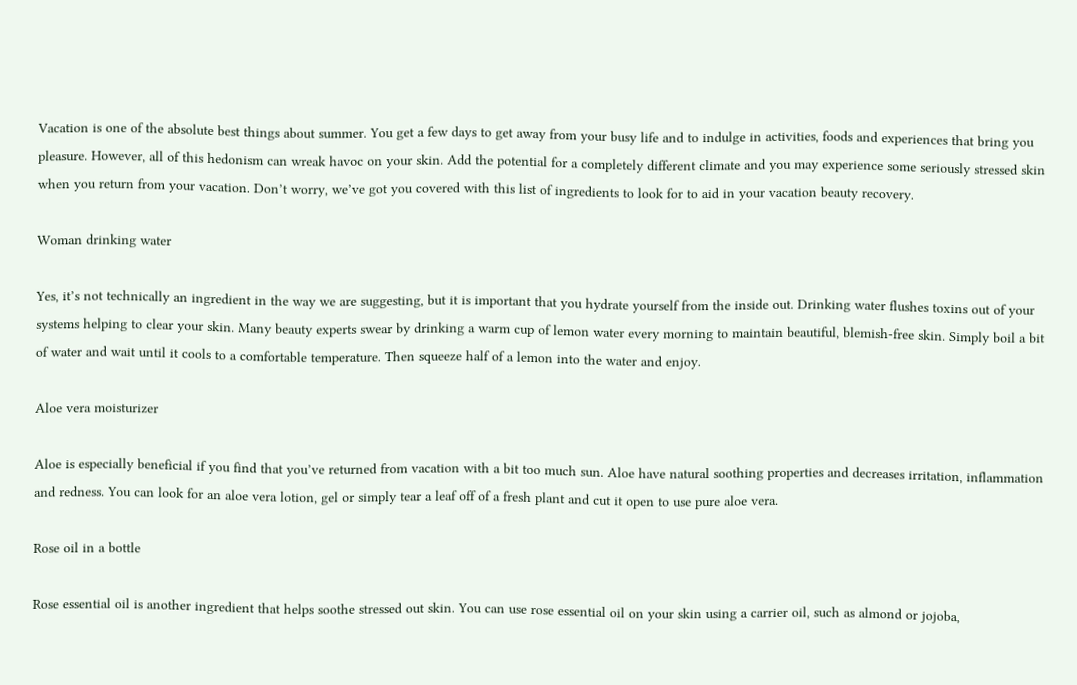Vacation is one of the absolute best things about summer. You get a few days to get away from your busy life and to indulge in activities, foods and experiences that bring you pleasure. However, all of this hedonism can wreak havoc on your skin. Add the potential for a completely different climate and you may experience some seriously stressed skin when you return from your vacation. Don’t worry, we’ve got you covered with this list of ingredients to look for to aid in your vacation beauty recovery.

Woman drinking water

Yes, it’s not technically an ingredient in the way we are suggesting, but it is important that you hydrate yourself from the inside out. Drinking water flushes toxins out of your systems helping to clear your skin. Many beauty experts swear by drinking a warm cup of lemon water every morning to maintain beautiful, blemish-free skin. Simply boil a bit of water and wait until it cools to a comfortable temperature. Then squeeze half of a lemon into the water and enjoy.

Aloe vera moisturizer

Aloe is especially beneficial if you find that you’ve returned from vacation with a bit too much sun. Aloe have natural soothing properties and decreases irritation, inflammation and redness. You can look for an aloe vera lotion, gel or simply tear a leaf off of a fresh plant and cut it open to use pure aloe vera.

Rose oil in a bottle

Rose essential oil is another ingredient that helps soothe stressed out skin. You can use rose essential oil on your skin using a carrier oil, such as almond or jojoba,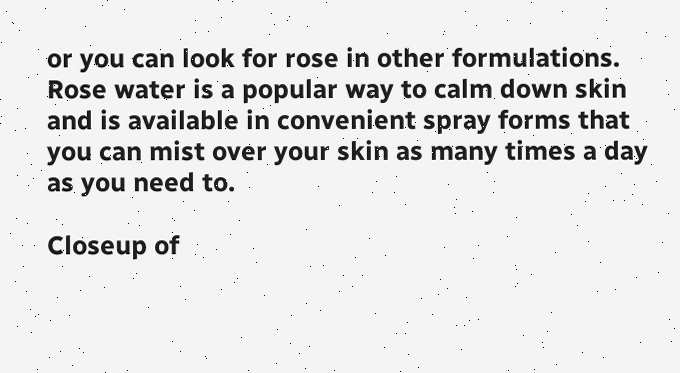or you can look for rose in other formulations. Rose water is a popular way to calm down skin and is available in convenient spray forms that you can mist over your skin as many times a day as you need to.

Closeup of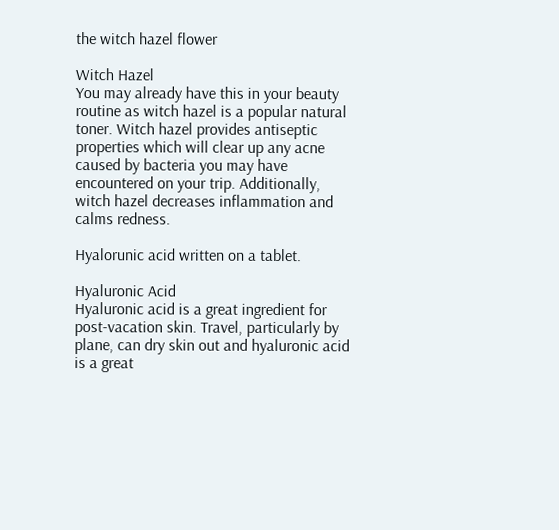the witch hazel flower

Witch Hazel
You may already have this in your beauty routine as witch hazel is a popular natural toner. Witch hazel provides antiseptic properties which will clear up any acne caused by bacteria you may have encountered on your trip. Additionally, witch hazel decreases inflammation and calms redness.

Hyalorunic acid written on a tablet.

Hyaluronic Acid
Hyaluronic acid is a great ingredient for post-vacation skin. Travel, particularly by plane, can dry skin out and hyaluronic acid is a great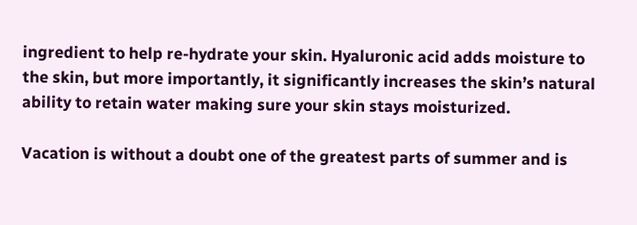ingredient to help re-hydrate your skin. Hyaluronic acid adds moisture to the skin, but more importantly, it significantly increases the skin’s natural ability to retain water making sure your skin stays moisturized.

Vacation is without a doubt one of the greatest parts of summer and is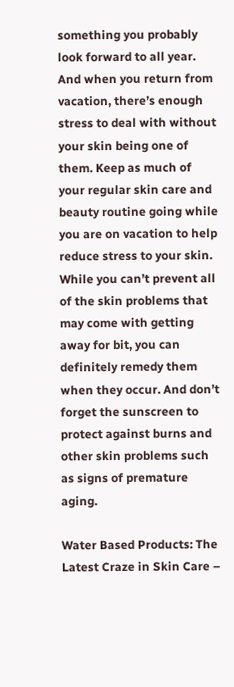something you probably look forward to all year. And when you return from vacation, there’s enough stress to deal with without your skin being one of them. Keep as much of your regular skin care and beauty routine going while you are on vacation to help reduce stress to your skin. While you can’t prevent all of the skin problems that may come with getting away for bit, you can definitely remedy them when they occur. And don’t forget the sunscreen to protect against burns and other skin problems such as signs of premature aging.

Water Based Products: The Latest Craze in Skin Care –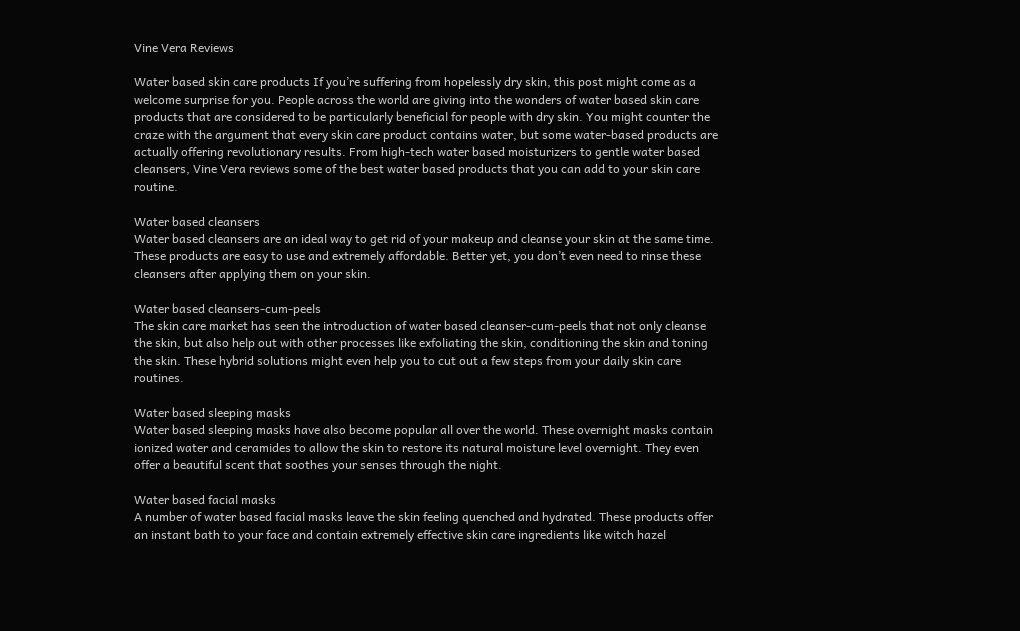Vine Vera Reviews

Water based skin care products If you’re suffering from hopelessly dry skin, this post might come as a welcome surprise for you. People across the world are giving into the wonders of water based skin care products that are considered to be particularly beneficial for people with dry skin. You might counter the craze with the argument that every skin care product contains water, but some water-based products are actually offering revolutionary results. From high-tech water based moisturizers to gentle water based cleansers, Vine Vera reviews some of the best water based products that you can add to your skin care routine.

Water based cleansers
Water based cleansers are an ideal way to get rid of your makeup and cleanse your skin at the same time. These products are easy to use and extremely affordable. Better yet, you don’t even need to rinse these cleansers after applying them on your skin.

Water based cleansers-cum-peels
The skin care market has seen the introduction of water based cleanser-cum-peels that not only cleanse the skin, but also help out with other processes like exfoliating the skin, conditioning the skin and toning the skin. These hybrid solutions might even help you to cut out a few steps from your daily skin care routines.

Water based sleeping masks
Water based sleeping masks have also become popular all over the world. These overnight masks contain ionized water and ceramides to allow the skin to restore its natural moisture level overnight. They even offer a beautiful scent that soothes your senses through the night.

Water based facial masks
A number of water based facial masks leave the skin feeling quenched and hydrated. These products offer an instant bath to your face and contain extremely effective skin care ingredients like witch hazel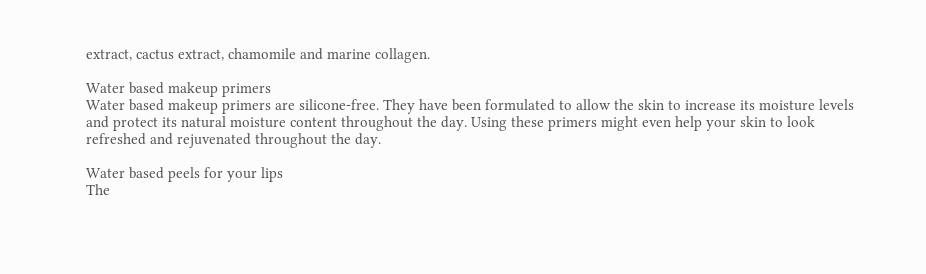extract, cactus extract, chamomile and marine collagen.

Water based makeup primers
Water based makeup primers are silicone-free. They have been formulated to allow the skin to increase its moisture levels and protect its natural moisture content throughout the day. Using these primers might even help your skin to look refreshed and rejuvenated throughout the day.

Water based peels for your lips
The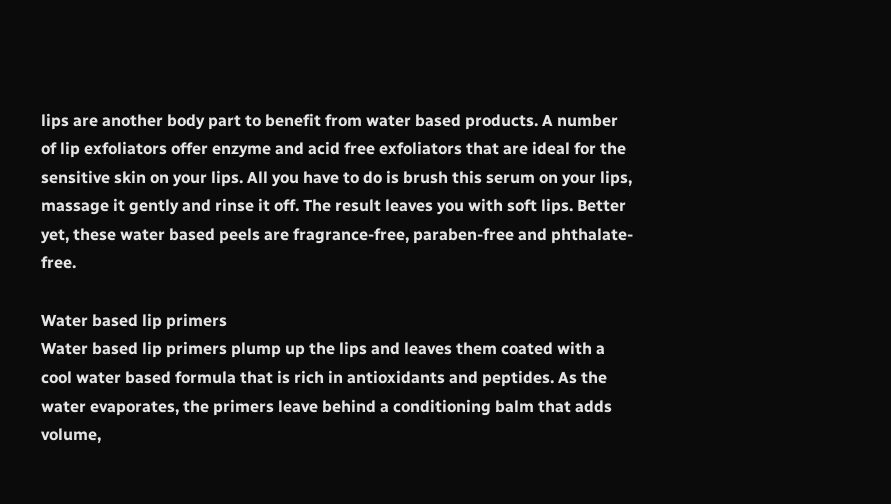lips are another body part to benefit from water based products. A number of lip exfoliators offer enzyme and acid free exfoliators that are ideal for the sensitive skin on your lips. All you have to do is brush this serum on your lips, massage it gently and rinse it off. The result leaves you with soft lips. Better yet, these water based peels are fragrance-free, paraben-free and phthalate-free.

Water based lip primers
Water based lip primers plump up the lips and leaves them coated with a cool water based formula that is rich in antioxidants and peptides. As the water evaporates, the primers leave behind a conditioning balm that adds volume,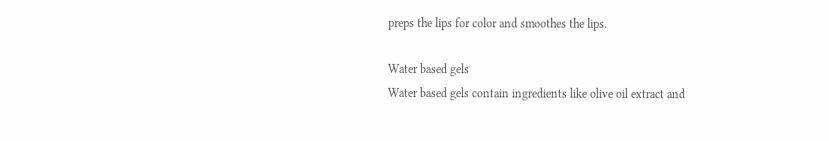preps the lips for color and smoothes the lips.

Water based gels
Water based gels contain ingredients like olive oil extract and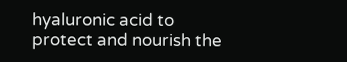hyaluronic acid to protect and nourish the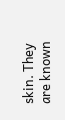skin. They are known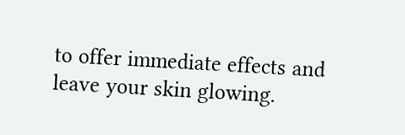to offer immediate effects and leave your skin glowing.